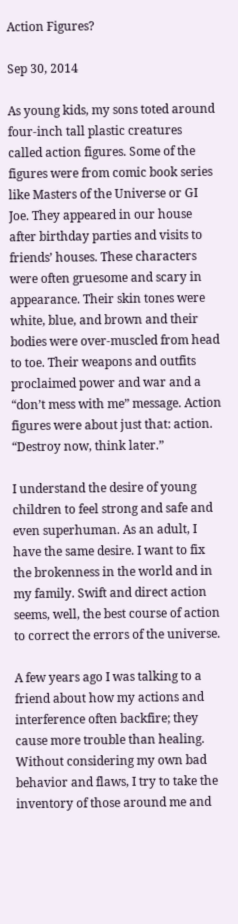Action Figures?

Sep 30, 2014

As young kids, my sons toted around four-inch tall plastic creatures called action figures. Some of the figures were from comic book series like Masters of the Universe or GI Joe. They appeared in our house after birthday parties and visits to friends’ houses. These characters were often gruesome and scary in appearance. Their skin tones were white, blue, and brown and their bodies were over-muscled from head to toe. Their weapons and outfits proclaimed power and war and a “don’t mess with me” message. Action figures were about just that: action. “Destroy now, think later.”

I understand the desire of young children to feel strong and safe and even superhuman. As an adult, I have the same desire. I want to fix the brokenness in the world and in my family. Swift and direct action seems, well, the best course of action to correct the errors of the universe.

A few years ago I was talking to a friend about how my actions and interference often backfire; they cause more trouble than healing. Without considering my own bad behavior and flaws, I try to take the inventory of those around me and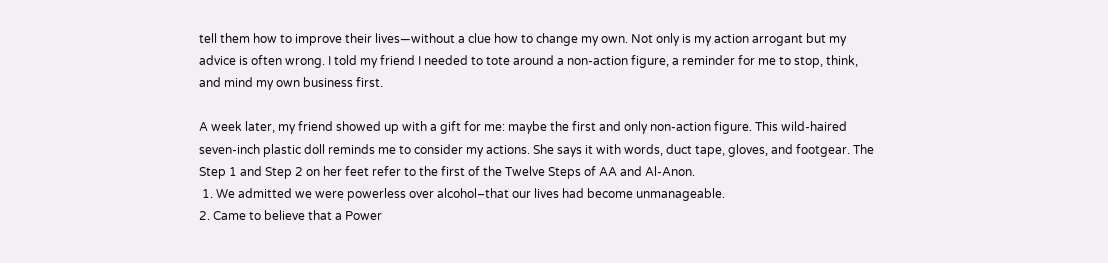tell them how to improve their lives—without a clue how to change my own. Not only is my action arrogant but my advice is often wrong. I told my friend I needed to tote around a non-action figure, a reminder for me to stop, think, and mind my own business first.

A week later, my friend showed up with a gift for me: maybe the first and only non-action figure. This wild-haired seven-inch plastic doll reminds me to consider my actions. She says it with words, duct tape, gloves, and footgear. The Step 1 and Step 2 on her feet refer to the first of the Twelve Steps of AA and Al-Anon.
 1. We admitted we were powerless over alcohol–that our lives had become unmanageable.
2. Came to believe that a Power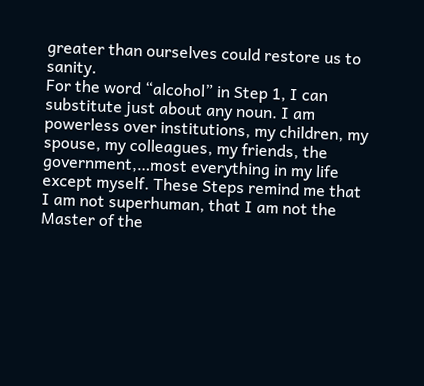greater than ourselves could restore us to sanity.
For the word “alcohol” in Step 1, I can substitute just about any noun. I am powerless over institutions, my children, my spouse, my colleagues, my friends, the government,…most everything in my life except myself. These Steps remind me that I am not superhuman, that I am not the Master of the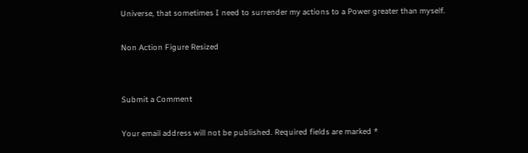Universe, that sometimes I need to surrender my actions to a Power greater than myself.

Non Action Figure Resized


Submit a Comment

Your email address will not be published. Required fields are marked *